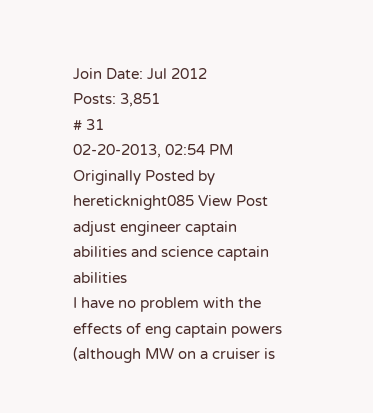Join Date: Jul 2012
Posts: 3,851
# 31
02-20-2013, 02:54 PM
Originally Posted by hereticknight085 View Post
adjust engineer captain abilities and science captain abilities
I have no problem with the effects of eng captain powers (although MW on a cruiser is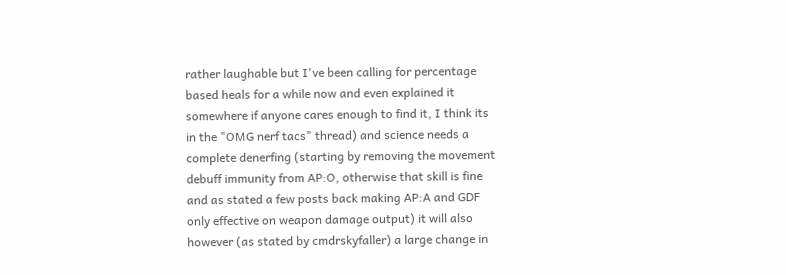rather laughable but I've been calling for percentage based heals for a while now and even explained it somewhere if anyone cares enough to find it, I think its in the "OMG nerf tacs" thread) and science needs a complete denerfing (starting by removing the movement debuff immunity from AP:O, otherwise that skill is fine and as stated a few posts back making AP:A and GDF only effective on weapon damage output) it will also however (as stated by cmdrskyfaller) a large change in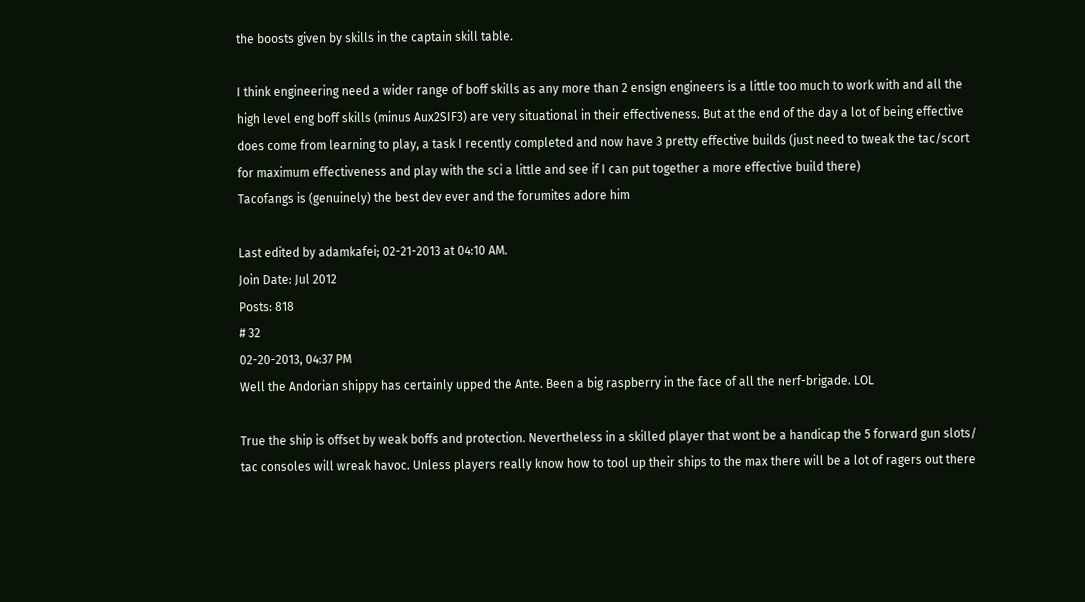the boosts given by skills in the captain skill table.

I think engineering need a wider range of boff skills as any more than 2 ensign engineers is a little too much to work with and all the high level eng boff skills (minus Aux2SIF3) are very situational in their effectiveness. But at the end of the day a lot of being effective does come from learning to play, a task I recently completed and now have 3 pretty effective builds (just need to tweak the tac/scort for maximum effectiveness and play with the sci a little and see if I can put together a more effective build there)
Tacofangs is (genuinely) the best dev ever and the forumites adore him

Last edited by adamkafei; 02-21-2013 at 04:10 AM.
Join Date: Jul 2012
Posts: 818
# 32
02-20-2013, 04:37 PM
Well the Andorian shippy has certainly upped the Ante. Been a big raspberry in the face of all the nerf-brigade. LOL

True the ship is offset by weak boffs and protection. Nevertheless in a skilled player that wont be a handicap the 5 forward gun slots/ tac consoles will wreak havoc. Unless players really know how to tool up their ships to the max there will be a lot of ragers out there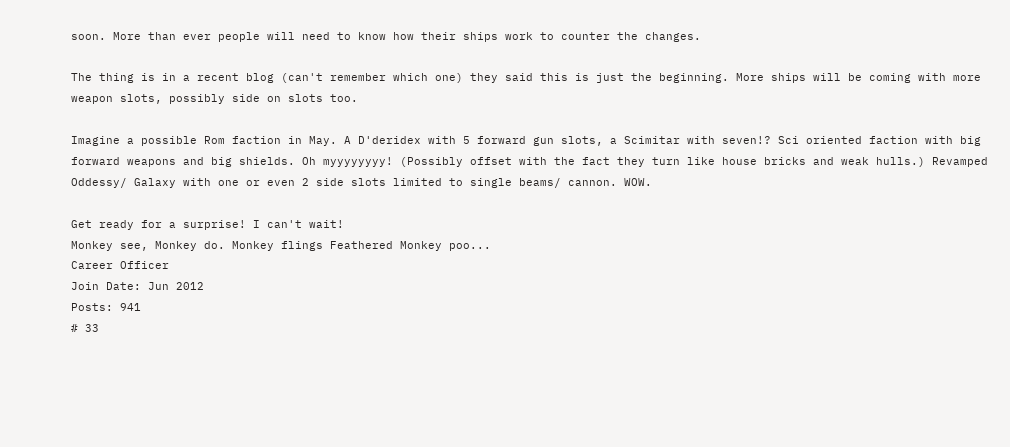soon. More than ever people will need to know how their ships work to counter the changes.

The thing is in a recent blog (can't remember which one) they said this is just the beginning. More ships will be coming with more weapon slots, possibly side on slots too.

Imagine a possible Rom faction in May. A D'deridex with 5 forward gun slots, a Scimitar with seven!? Sci oriented faction with big forward weapons and big shields. Oh myyyyyyyy! (Possibly offset with the fact they turn like house bricks and weak hulls.) Revamped Oddessy/ Galaxy with one or even 2 side slots limited to single beams/ cannon. WOW.

Get ready for a surprise! I can't wait!
Monkey see, Monkey do. Monkey flings Feathered Monkey poo...
Career Officer
Join Date: Jun 2012
Posts: 941
# 33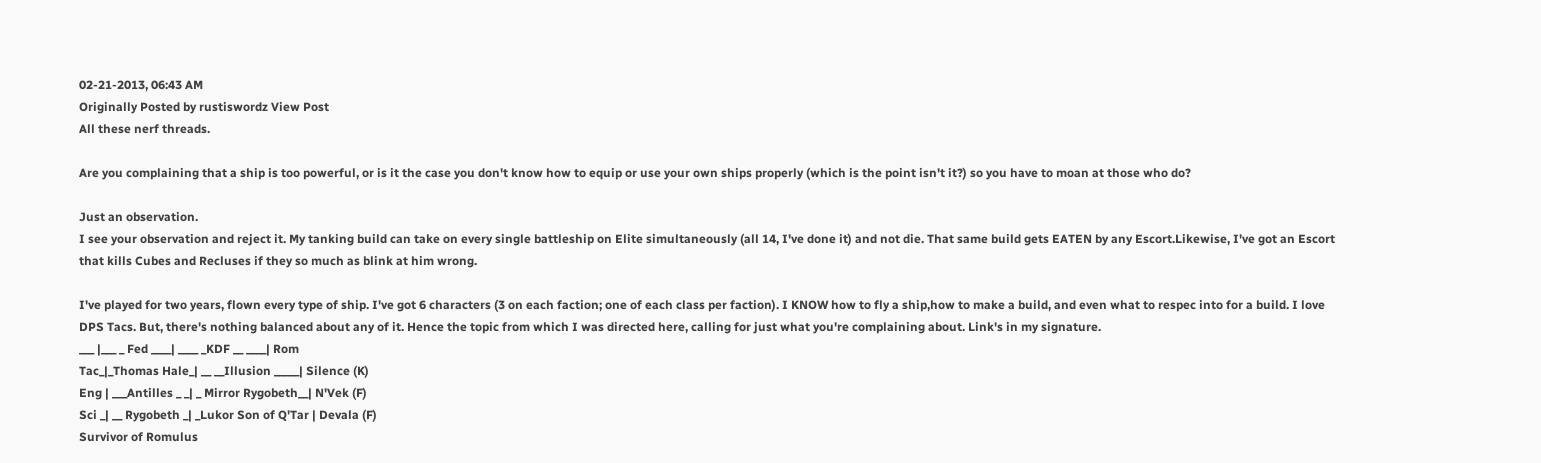02-21-2013, 06:43 AM
Originally Posted by rustiswordz View Post
All these nerf threads.

Are you complaining that a ship is too powerful, or is it the case you don't know how to equip or use your own ships properly (which is the point isn't it?) so you have to moan at those who do?

Just an observation.
I see your observation and reject it. My tanking build can take on every single battleship on Elite simultaneously (all 14, I've done it) and not die. That same build gets EATEN by any Escort.Likewise, I've got an Escort that kills Cubes and Recluses if they so much as blink at him wrong.

I've played for two years, flown every type of ship. I've got 6 characters (3 on each faction; one of each class per faction). I KNOW how to fly a ship,how to make a build, and even what to respec into for a build. I love DPS Tacs. But, there's nothing balanced about any of it. Hence the topic from which I was directed here, calling for just what you're complaining about. Link's in my signature.
___ |___ _ Fed ____| ____ _KDF __ ____| Rom
Tac_|_Thomas Hale_| __ __Illusion _____| Silence (K)
Eng | ___Antilles _ _| _ Mirror Rygobeth__| N'Vek (F)
Sci _| __ Rygobeth _| _Lukor Son of Q'Tar | Devala (F)
Survivor of Romulus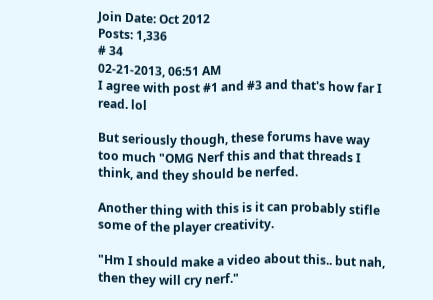Join Date: Oct 2012
Posts: 1,336
# 34
02-21-2013, 06:51 AM
I agree with post #1 and #3 and that's how far I read. lol

But seriously though, these forums have way too much "OMG Nerf this and that threads I think, and they should be nerfed.

Another thing with this is it can probably stifle some of the player creativity.

"Hm I should make a video about this.. but nah, then they will cry nerf."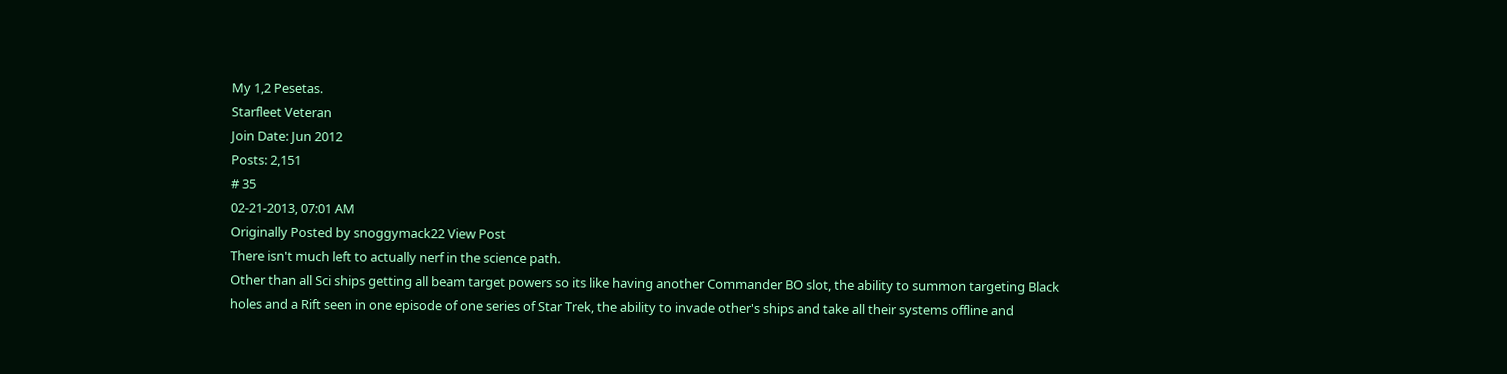My 1,2 Pesetas.
Starfleet Veteran
Join Date: Jun 2012
Posts: 2,151
# 35
02-21-2013, 07:01 AM
Originally Posted by snoggymack22 View Post
There isn't much left to actually nerf in the science path.
Other than all Sci ships getting all beam target powers so its like having another Commander BO slot, the ability to summon targeting Black holes and a Rift seen in one episode of one series of Star Trek, the ability to invade other's ships and take all their systems offline and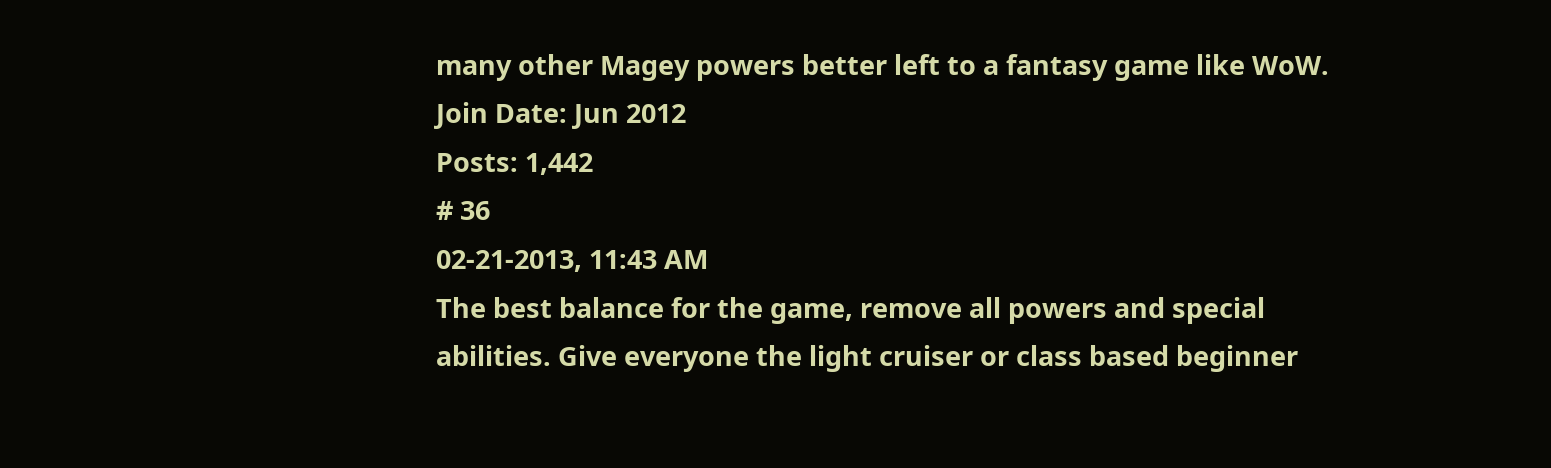many other Magey powers better left to a fantasy game like WoW.
Join Date: Jun 2012
Posts: 1,442
# 36
02-21-2013, 11:43 AM
The best balance for the game, remove all powers and special abilities. Give everyone the light cruiser or class based beginner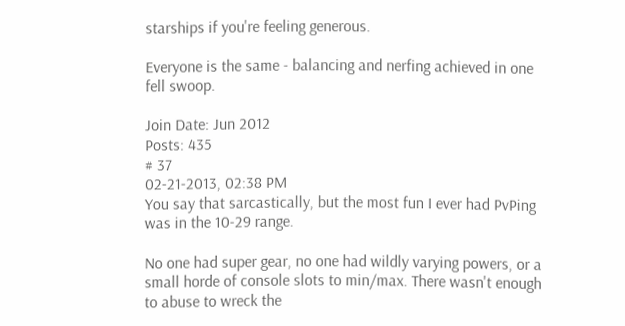starships if you're feeling generous.

Everyone is the same - balancing and nerfing achieved in one fell swoop.

Join Date: Jun 2012
Posts: 435
# 37
02-21-2013, 02:38 PM
You say that sarcastically, but the most fun I ever had PvPing was in the 10-29 range.

No one had super gear, no one had wildly varying powers, or a small horde of console slots to min/max. There wasn't enough to abuse to wreck the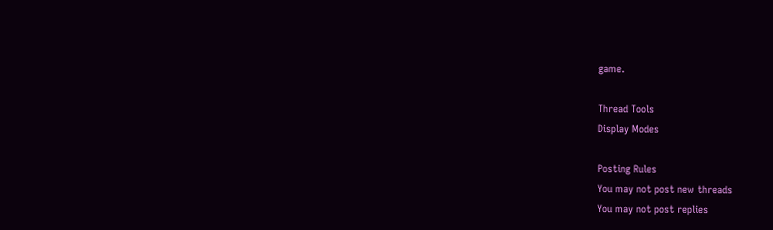game.

Thread Tools
Display Modes

Posting Rules
You may not post new threads
You may not post replies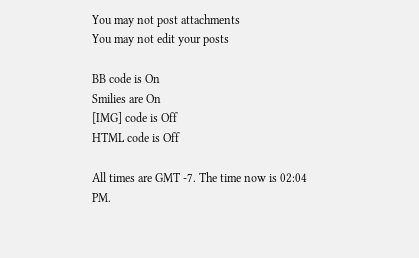You may not post attachments
You may not edit your posts

BB code is On
Smilies are On
[IMG] code is Off
HTML code is Off

All times are GMT -7. The time now is 02:04 PM.